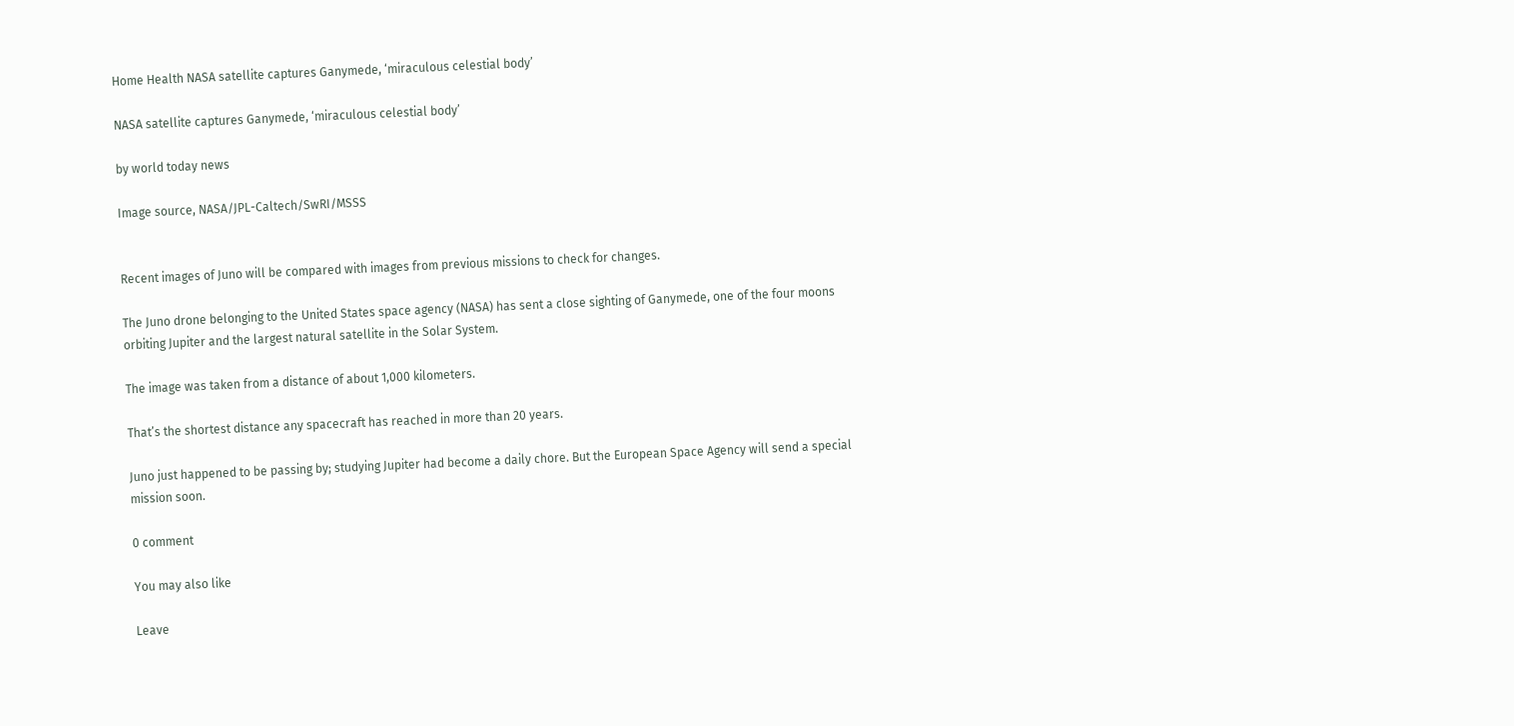Home Health NASA satellite captures Ganymede, ‘miraculous celestial body’

NASA satellite captures Ganymede, ‘miraculous celestial body’

by world today news

Image source, NASA/JPL-Caltech/SwRI/MSSS


Recent images of Juno will be compared with images from previous missions to check for changes.

The Juno drone belonging to the United States space agency (NASA) has sent a close sighting of Ganymede, one of the four moons orbiting Jupiter and the largest natural satellite in the Solar System.

The image was taken from a distance of about 1,000 kilometers.

That’s the shortest distance any spacecraft has reached in more than 20 years.

Juno just happened to be passing by; studying Jupiter had become a daily chore. But the European Space Agency will send a special mission soon.

0 comment

You may also like

Leave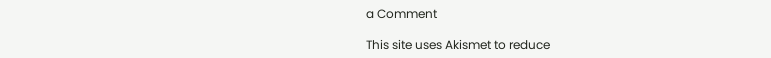a Comment

This site uses Akismet to reduce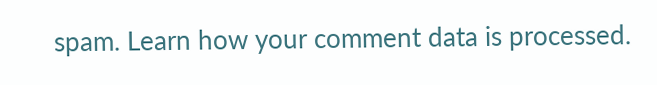spam. Learn how your comment data is processed.